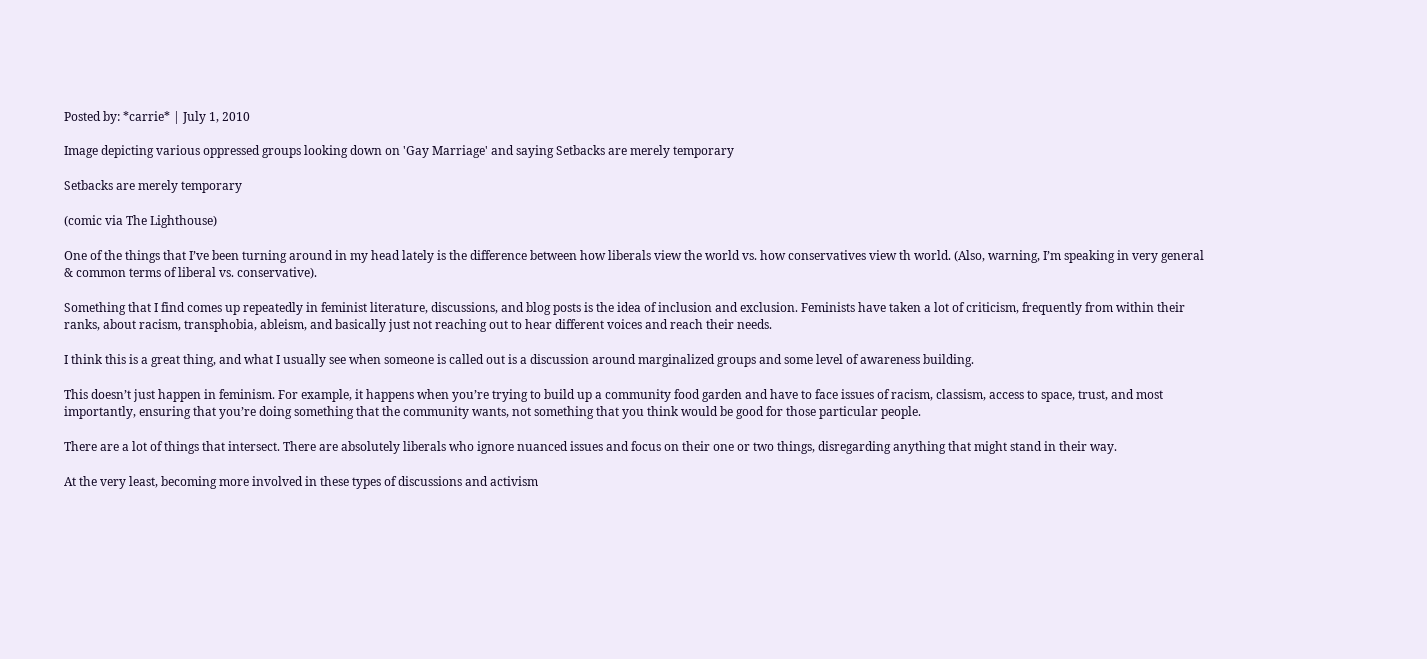Posted by: *carrie* | July 1, 2010

Image depicting various oppressed groups looking down on 'Gay Marriage' and saying Setbacks are merely temporary

Setbacks are merely temporary

(comic via The Lighthouse)

One of the things that I’ve been turning around in my head lately is the difference between how liberals view the world vs. how conservatives view th world. (Also, warning, I’m speaking in very general & common terms of liberal vs. conservative).

Something that I find comes up repeatedly in feminist literature, discussions, and blog posts is the idea of inclusion and exclusion. Feminists have taken a lot of criticism, frequently from within their ranks, about racism, transphobia, ableism, and basically just not reaching out to hear different voices and reach their needs.

I think this is a great thing, and what I usually see when someone is called out is a discussion around marginalized groups and some level of awareness building.

This doesn’t just happen in feminism. For example, it happens when you’re trying to build up a community food garden and have to face issues of racism, classism, access to space, trust, and most importantly, ensuring that you’re doing something that the community wants, not something that you think would be good for those particular people.

There are a lot of things that intersect. There are absolutely liberals who ignore nuanced issues and focus on their one or two things, disregarding anything that might stand in their way.

At the very least, becoming more involved in these types of discussions and activism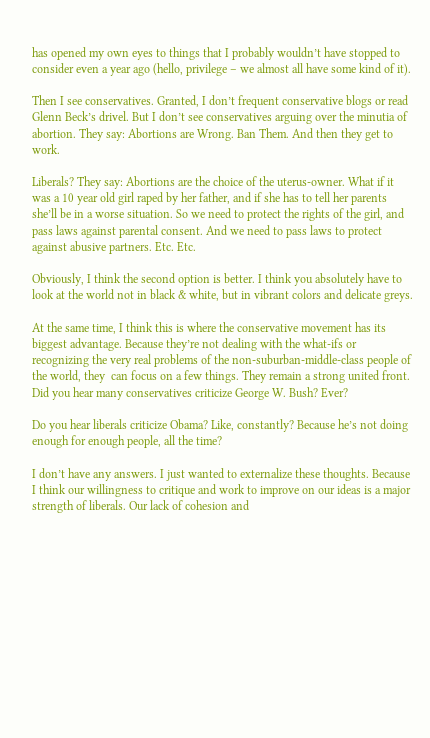has opened my own eyes to things that I probably wouldn’t have stopped to consider even a year ago (hello, privilege – we almost all have some kind of it).

Then I see conservatives. Granted, I don’t frequent conservative blogs or read Glenn Beck’s drivel. But I don’t see conservatives arguing over the minutia of abortion. They say: Abortions are Wrong. Ban Them. And then they get to work.

Liberals? They say: Abortions are the choice of the uterus-owner. What if it was a 10 year old girl raped by her father, and if she has to tell her parents she’ll be in a worse situation. So we need to protect the rights of the girl, and pass laws against parental consent. And we need to pass laws to protect against abusive partners. Etc. Etc.

Obviously, I think the second option is better. I think you absolutely have to look at the world not in black & white, but in vibrant colors and delicate greys.

At the same time, I think this is where the conservative movement has its biggest advantage. Because they’re not dealing with the what-ifs or recognizing the very real problems of the non-suburban-middle-class people of the world, they  can focus on a few things. They remain a strong united front. Did you hear many conservatives criticize George W. Bush? Ever?

Do you hear liberals criticize Obama? Like, constantly? Because he’s not doing enough for enough people, all the time?

I don’t have any answers. I just wanted to externalize these thoughts. Because I think our willingness to critique and work to improve on our ideas is a major strength of liberals. Our lack of cohesion and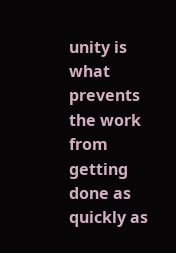unity is what prevents the work from getting done as quickly as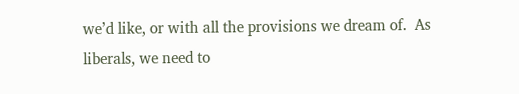we’d like, or with all the provisions we dream of.  As liberals, we need to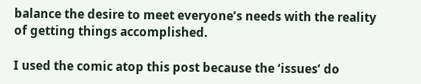balance the desire to meet everyone’s needs with the reality of getting things accomplished.

I used the comic atop this post because the ‘issues’ do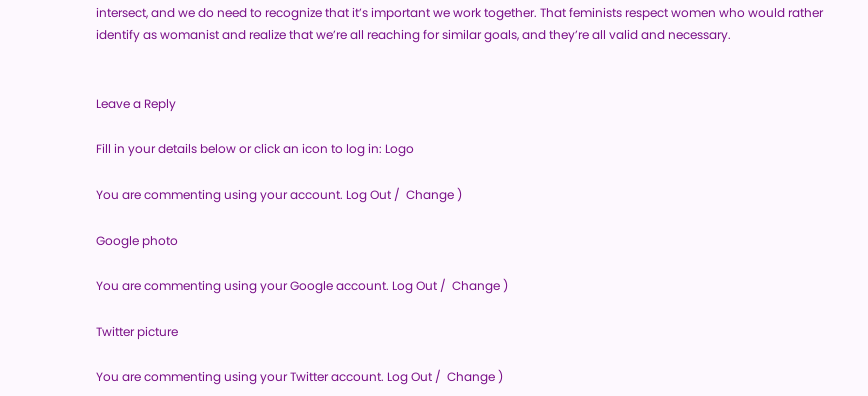intersect, and we do need to recognize that it’s important we work together. That feminists respect women who would rather identify as womanist and realize that we’re all reaching for similar goals, and they’re all valid and necessary.


Leave a Reply

Fill in your details below or click an icon to log in: Logo

You are commenting using your account. Log Out /  Change )

Google photo

You are commenting using your Google account. Log Out /  Change )

Twitter picture

You are commenting using your Twitter account. Log Out /  Change )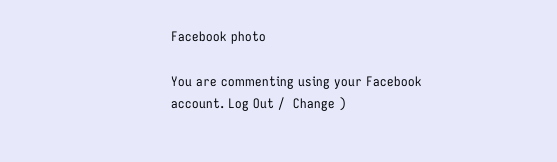Facebook photo

You are commenting using your Facebook account. Log Out /  Change )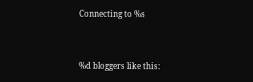Connecting to %s


%d bloggers like this: